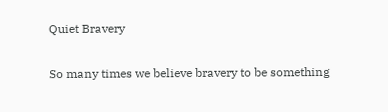Quiet Bravery

So many times we believe bravery to be something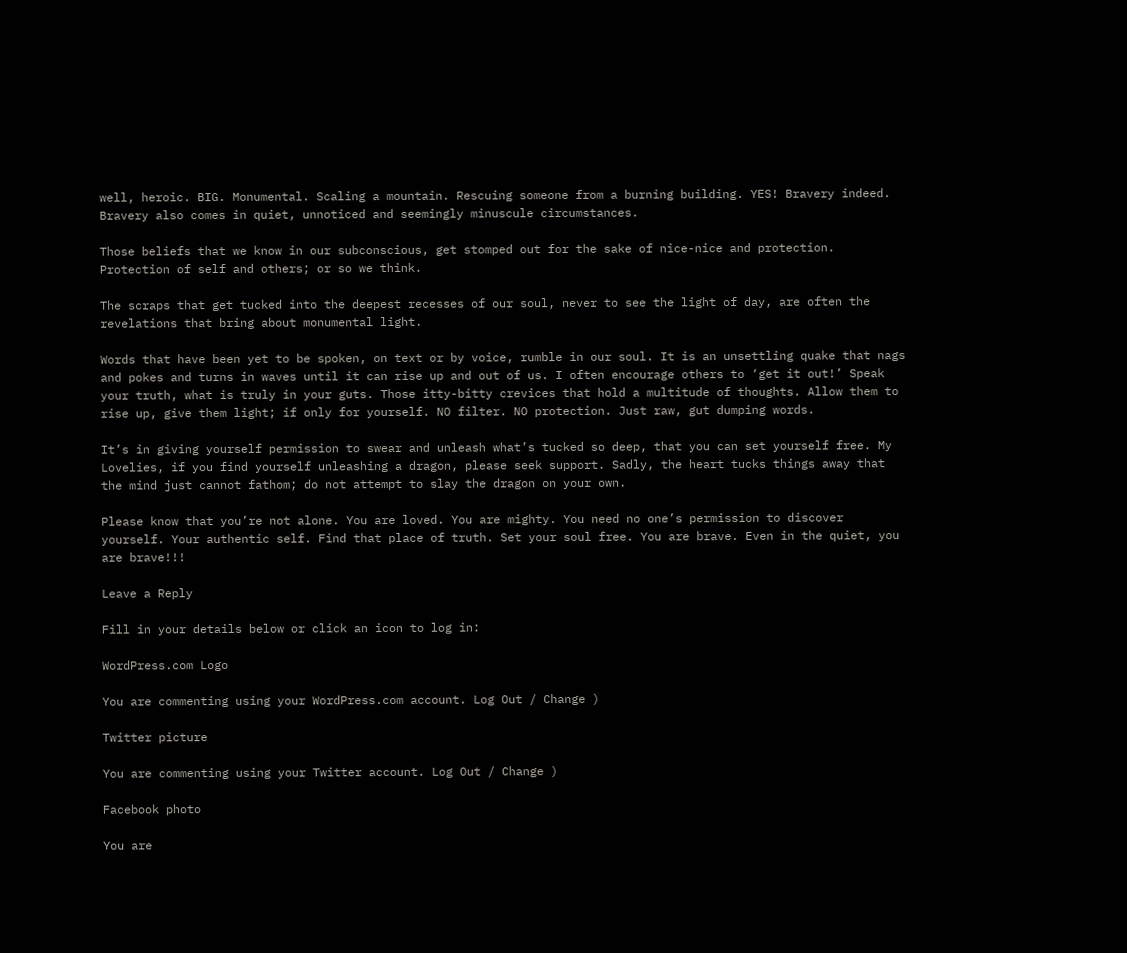well, heroic. BIG. Monumental. Scaling a mountain. Rescuing someone from a burning building. YES! Bravery indeed. Bravery also comes in quiet, unnoticed and seemingly minuscule circumstances.

Those beliefs that we know in our subconscious, get stomped out for the sake of nice-nice and protection. Protection of self and others; or so we think.

The scraps that get tucked into the deepest recesses of our soul, never to see the light of day, are often the revelations that bring about monumental light.

Words that have been yet to be spoken, on text or by voice, rumble in our soul. It is an unsettling quake that nags and pokes and turns in waves until it can rise up and out of us. I often encourage others to ‘get it out!’ Speak your truth, what is truly in your guts. Those itty-bitty crevices that hold a multitude of thoughts. Allow them to rise up, give them light; if only for yourself. NO filter. NO protection. Just raw, gut dumping words.

It’s in giving yourself permission to swear and unleash what’s tucked so deep, that you can set yourself free. My Lovelies, if you find yourself unleashing a dragon, please seek support. Sadly, the heart tucks things away that the mind just cannot fathom; do not attempt to slay the dragon on your own.

Please know that you’re not alone. You are loved. You are mighty. You need no one’s permission to discover yourself. Your authentic self. Find that place of truth. Set your soul free. You are brave. Even in the quiet, you are brave!!!

Leave a Reply

Fill in your details below or click an icon to log in:

WordPress.com Logo

You are commenting using your WordPress.com account. Log Out / Change )

Twitter picture

You are commenting using your Twitter account. Log Out / Change )

Facebook photo

You are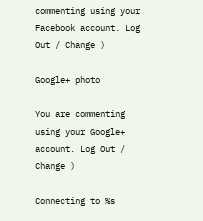commenting using your Facebook account. Log Out / Change )

Google+ photo

You are commenting using your Google+ account. Log Out / Change )

Connecting to %s